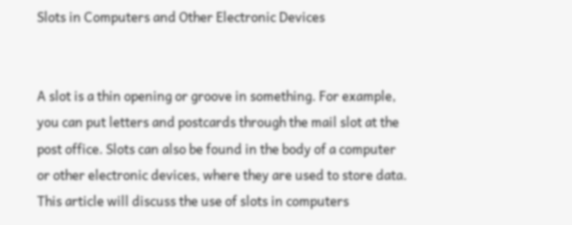Slots in Computers and Other Electronic Devices


A slot is a thin opening or groove in something. For example, you can put letters and postcards through the mail slot at the post office. Slots can also be found in the body of a computer or other electronic devices, where they are used to store data. This article will discuss the use of slots in computers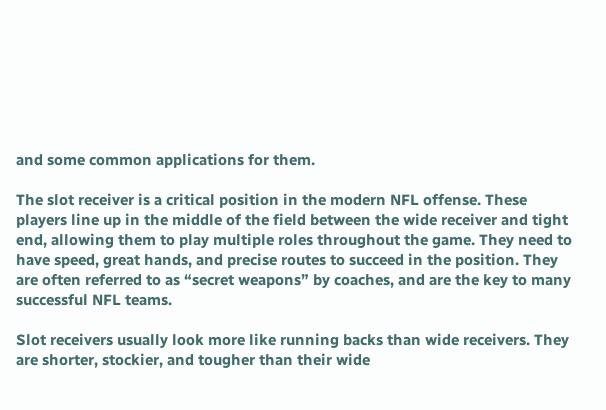and some common applications for them.

The slot receiver is a critical position in the modern NFL offense. These players line up in the middle of the field between the wide receiver and tight end, allowing them to play multiple roles throughout the game. They need to have speed, great hands, and precise routes to succeed in the position. They are often referred to as “secret weapons” by coaches, and are the key to many successful NFL teams.

Slot receivers usually look more like running backs than wide receivers. They are shorter, stockier, and tougher than their wide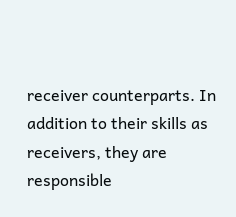receiver counterparts. In addition to their skills as receivers, they are responsible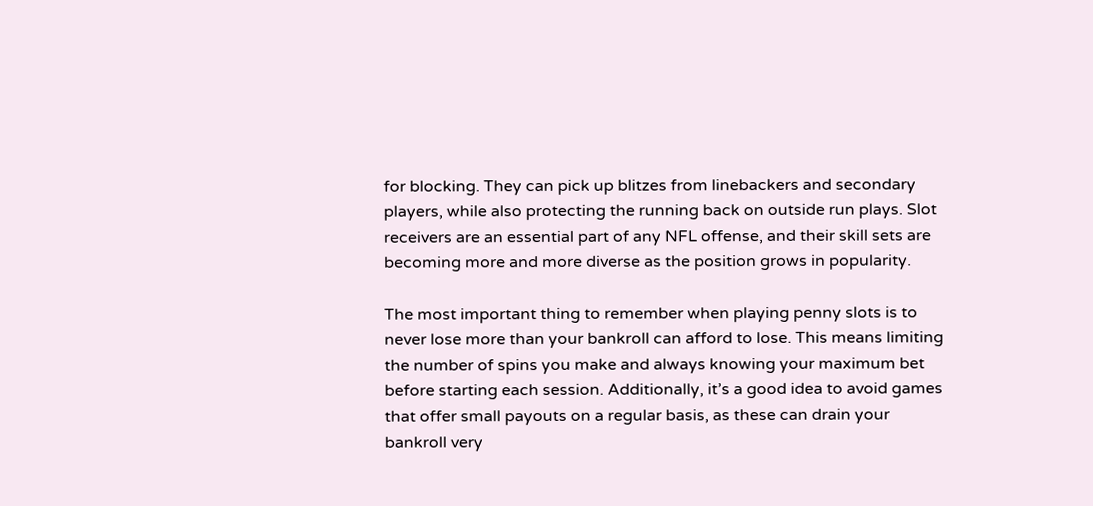for blocking. They can pick up blitzes from linebackers and secondary players, while also protecting the running back on outside run plays. Slot receivers are an essential part of any NFL offense, and their skill sets are becoming more and more diverse as the position grows in popularity.

The most important thing to remember when playing penny slots is to never lose more than your bankroll can afford to lose. This means limiting the number of spins you make and always knowing your maximum bet before starting each session. Additionally, it’s a good idea to avoid games that offer small payouts on a regular basis, as these can drain your bankroll very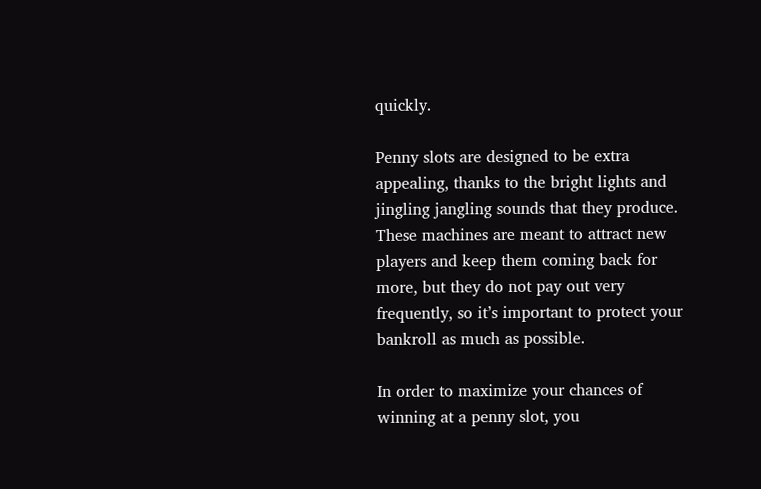quickly.

Penny slots are designed to be extra appealing, thanks to the bright lights and jingling jangling sounds that they produce. These machines are meant to attract new players and keep them coming back for more, but they do not pay out very frequently, so it’s important to protect your bankroll as much as possible.

In order to maximize your chances of winning at a penny slot, you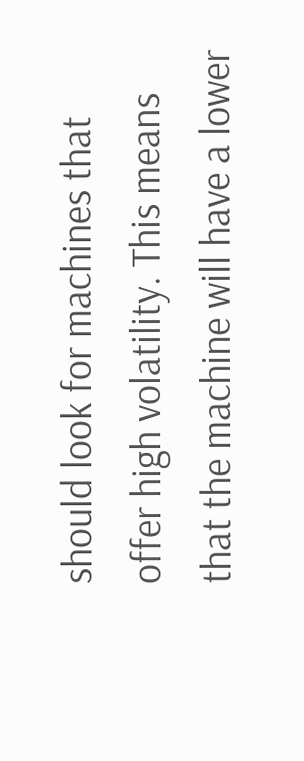should look for machines that offer high volatility. This means that the machine will have a lower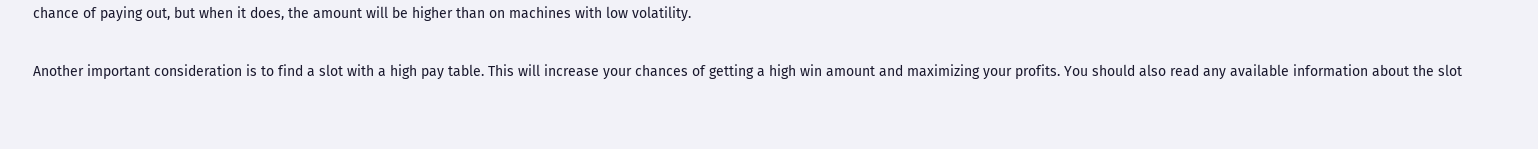chance of paying out, but when it does, the amount will be higher than on machines with low volatility.

Another important consideration is to find a slot with a high pay table. This will increase your chances of getting a high win amount and maximizing your profits. You should also read any available information about the slot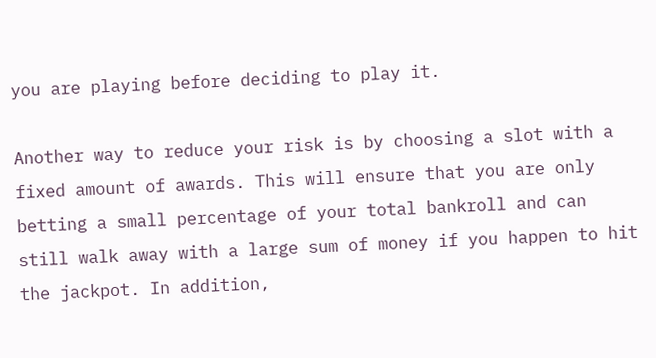you are playing before deciding to play it.

Another way to reduce your risk is by choosing a slot with a fixed amount of awards. This will ensure that you are only betting a small percentage of your total bankroll and can still walk away with a large sum of money if you happen to hit the jackpot. In addition,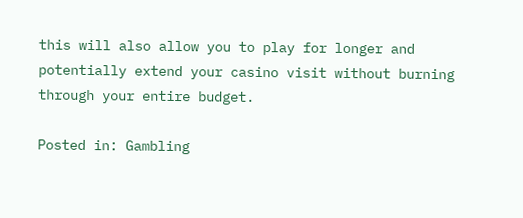this will also allow you to play for longer and potentially extend your casino visit without burning through your entire budget.

Posted in: Gambling